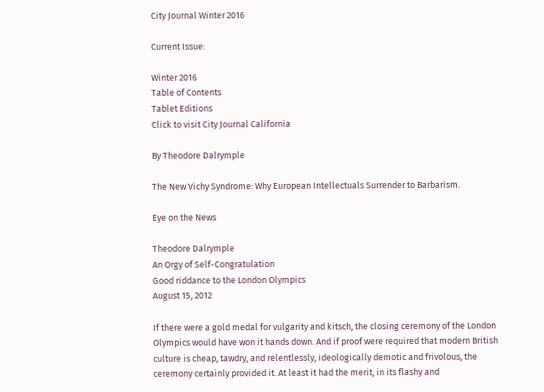City Journal Winter 2016

Current Issue:

Winter 2016
Table of Contents
Tablet Editions
Click to visit City Journal California

By Theodore Dalrymple

The New Vichy Syndrome: Why European Intellectuals Surrender to Barbarism.

Eye on the News

Theodore Dalrymple
An Orgy of Self-Congratulation
Good riddance to the London Olympics
August 15, 2012

If there were a gold medal for vulgarity and kitsch, the closing ceremony of the London Olympics would have won it hands down. And if proof were required that modern British culture is cheap, tawdry, and relentlessly, ideologically demotic and frivolous, the ceremony certainly provided it. At least it had the merit, in its flashy and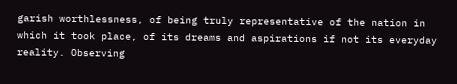garish worthlessness, of being truly representative of the nation in which it took place, of its dreams and aspirations if not its everyday reality. Observing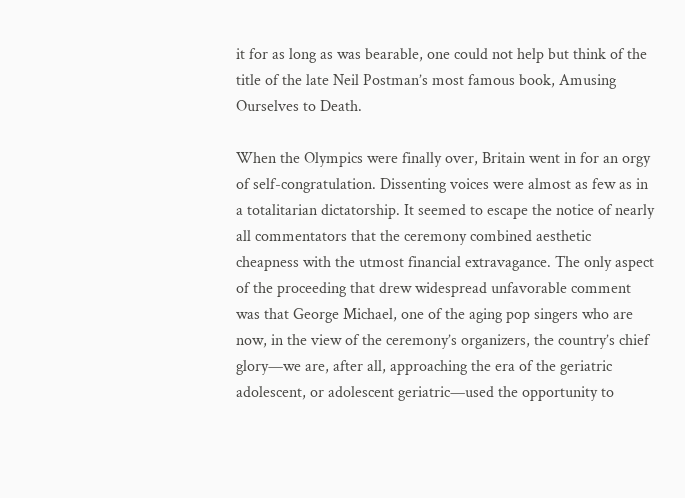it for as long as was bearable, one could not help but think of the title of the late Neil Postman’s most famous book, Amusing Ourselves to Death.

When the Olympics were finally over, Britain went in for an orgy of self-congratulation. Dissenting voices were almost as few as in a totalitarian dictatorship. It seemed to escape the notice of nearly all commentators that the ceremony combined aesthetic cheapness with the utmost financial extravagance. The only aspect of the proceeding that drew widespread unfavorable comment was that George Michael, one of the aging pop singers who are now, in the view of the ceremony’s organizers, the country’s chief glory—we are, after all, approaching the era of the geriatric adolescent, or adolescent geriatric—used the opportunity to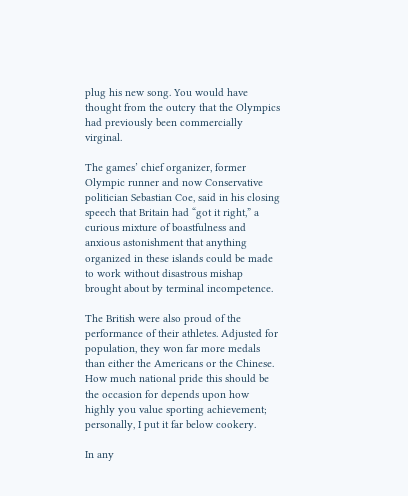plug his new song. You would have thought from the outcry that the Olympics had previously been commercially virginal.

The games’ chief organizer, former Olympic runner and now Conservative politician Sebastian Coe, said in his closing speech that Britain had “got it right,” a curious mixture of boastfulness and anxious astonishment that anything organized in these islands could be made to work without disastrous mishap brought about by terminal incompetence.

The British were also proud of the performance of their athletes. Adjusted for population, they won far more medals than either the Americans or the Chinese. How much national pride this should be the occasion for depends upon how highly you value sporting achievement; personally, I put it far below cookery.

In any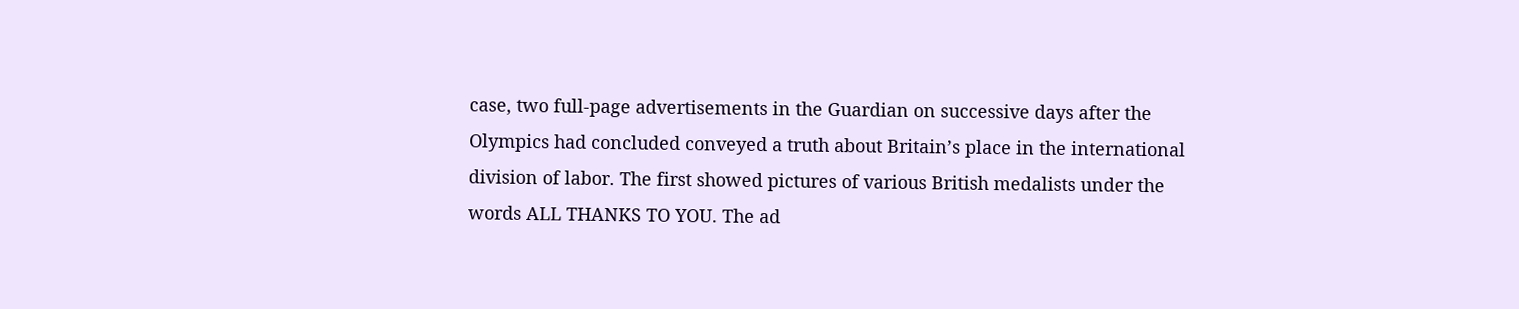case, two full-page advertisements in the Guardian on successive days after the Olympics had concluded conveyed a truth about Britain’s place in the international division of labor. The first showed pictures of various British medalists under the words ALL THANKS TO YOU. The ad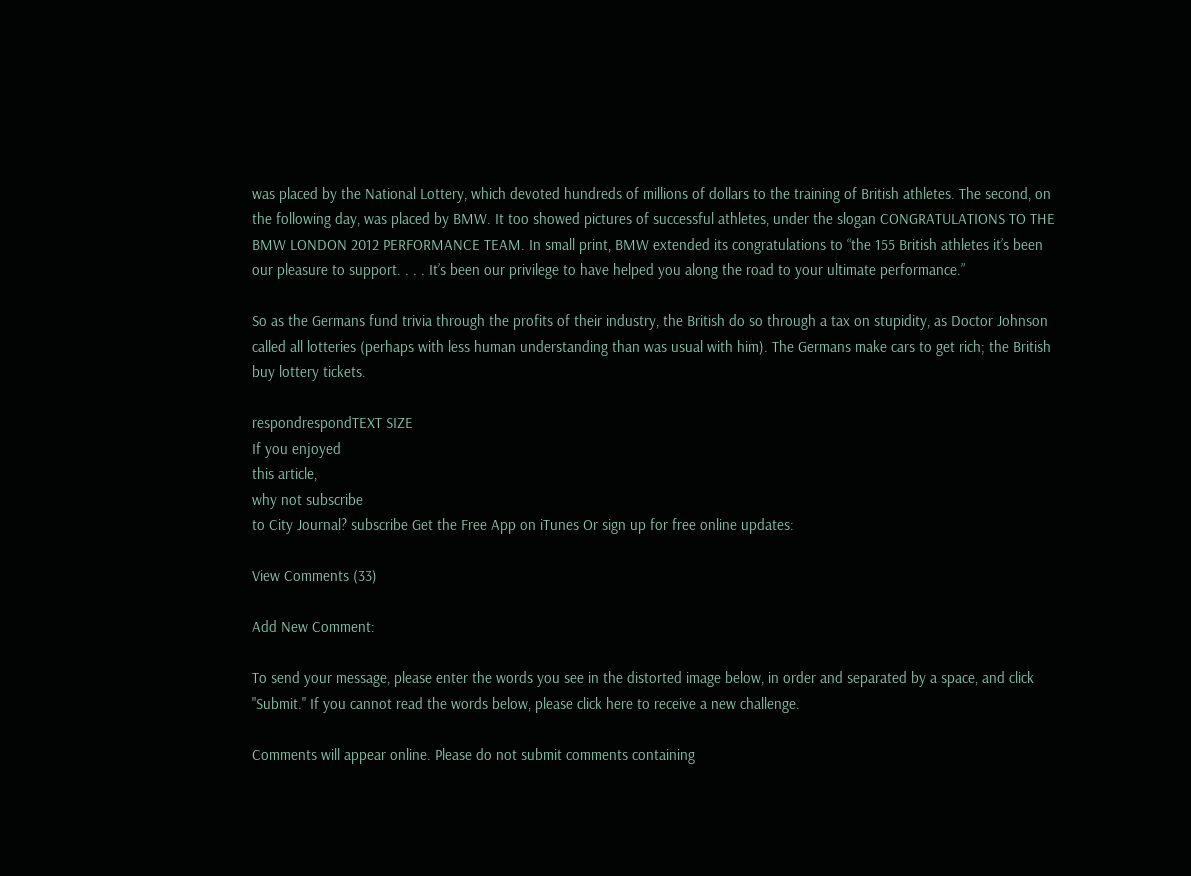was placed by the National Lottery, which devoted hundreds of millions of dollars to the training of British athletes. The second, on the following day, was placed by BMW. It too showed pictures of successful athletes, under the slogan CONGRATULATIONS TO THE BMW LONDON 2012 PERFORMANCE TEAM. In small print, BMW extended its congratulations to “the 155 British athletes it’s been our pleasure to support. . . . It’s been our privilege to have helped you along the road to your ultimate performance.”

So as the Germans fund trivia through the profits of their industry, the British do so through a tax on stupidity, as Doctor Johnson called all lotteries (perhaps with less human understanding than was usual with him). The Germans make cars to get rich; the British buy lottery tickets.

respondrespondTEXT SIZE
If you enjoyed
this article,
why not subscribe
to City Journal? subscribe Get the Free App on iTunes Or sign up for free online updates:

View Comments (33)

Add New Comment:

To send your message, please enter the words you see in the distorted image below, in order and separated by a space, and click "Submit." If you cannot read the words below, please click here to receive a new challenge.

Comments will appear online. Please do not submit comments containing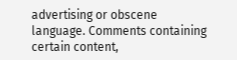advertising or obscene language. Comments containing certain content,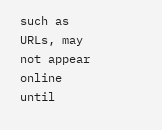such as URLs, may not appear online until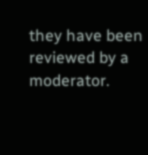they have been reviewed by a moderator.